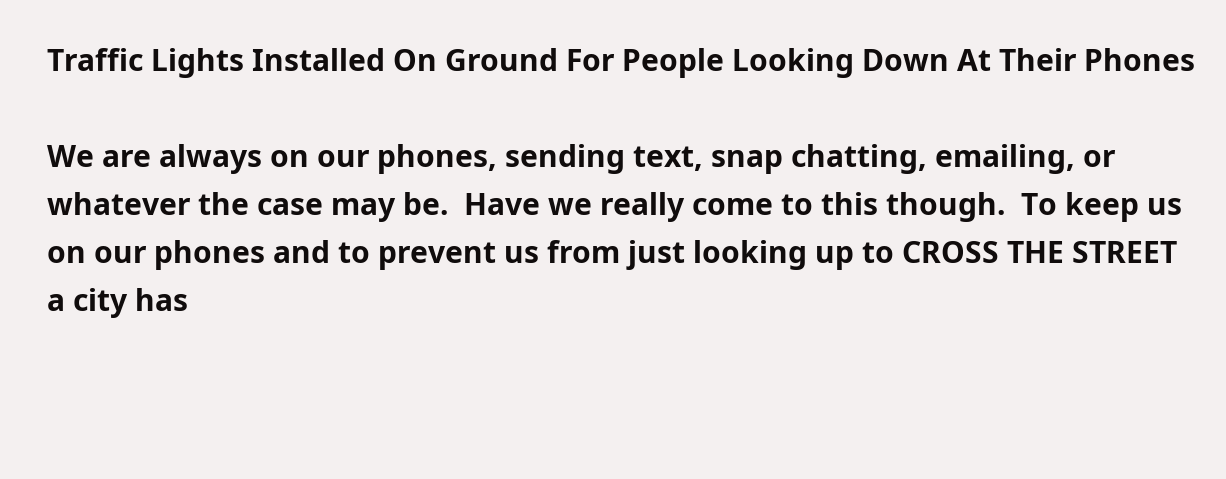Traffic Lights Installed On Ground For People Looking Down At Their Phones

We are always on our phones, sending text, snap chatting, emailing, or whatever the case may be.  Have we really come to this though.  To keep us on our phones and to prevent us from just looking up to CROSS THE STREET a city has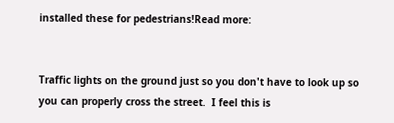installed these for pedestrians!Read more:


Traffic lights on the ground just so you don't have to look up so you can properly cross the street.  I feel this is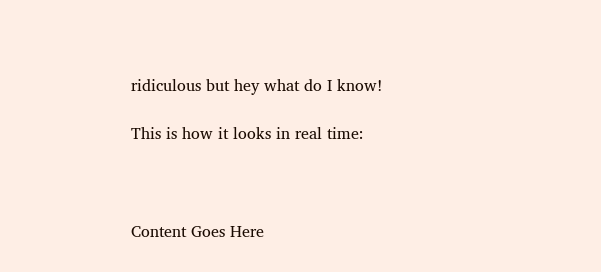ridiculous but hey what do I know!

This is how it looks in real time:



Content Goes Here